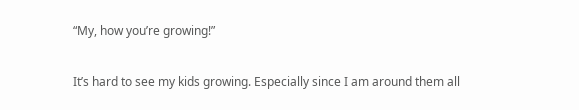“My, how you’re growing!”

It’s hard to see my kids growing. Especially since I am around them all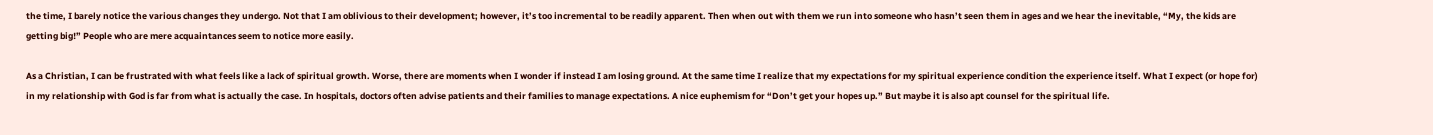the time, I barely notice the various changes they undergo. Not that I am oblivious to their development; however, it’s too incremental to be readily apparent. Then when out with them we run into someone who hasn’t seen them in ages and we hear the inevitable, “My, the kids are getting big!” People who are mere acquaintances seem to notice more easily.

As a Christian, I can be frustrated with what feels like a lack of spiritual growth. Worse, there are moments when I wonder if instead I am losing ground. At the same time I realize that my expectations for my spiritual experience condition the experience itself. What I expect (or hope for) in my relationship with God is far from what is actually the case. In hospitals, doctors often advise patients and their families to manage expectations. A nice euphemism for “Don’t get your hopes up.” But maybe it is also apt counsel for the spiritual life.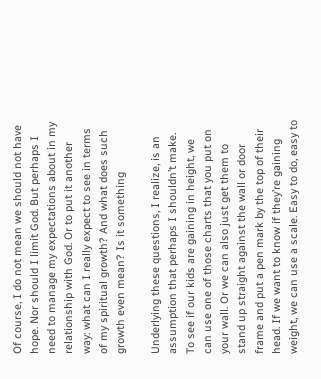Of course, I do not mean we should not have hope. Nor should I limit God. But perhaps I need to manage my expectations about in my relationship with God. Or to put it another way: what can I really expect to see in terms of my spiritual growth? And what does such growth even mean? Is it something

Underlying these questions, I realize, is an assumption that perhaps I shouldn’t make. To see if our kids are gaining in height, we can use one of those charts that you put on your wall. Or we can also just get them to stand up straight against the wall or door frame and put a pen mark by the top of their head. If we want to know if they’re gaining weight, we can use a scale. Easy to do, easy to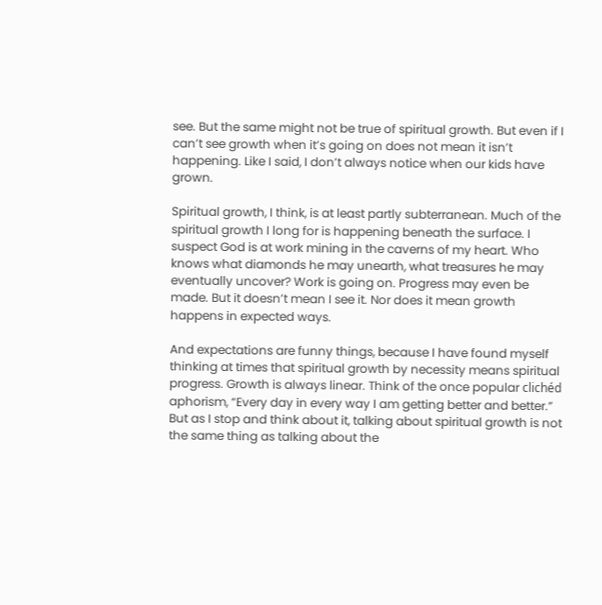see. But the same might not be true of spiritual growth. But even if I can’t see growth when it’s going on does not mean it isn’t happening. Like I said, I don’t always notice when our kids have grown.

Spiritual growth, I think, is at least partly subterranean. Much of the spiritual growth I long for is happening beneath the surface. I suspect God is at work mining in the caverns of my heart. Who knows what diamonds he may unearth, what treasures he may eventually uncover? Work is going on. Progress may even be made. But it doesn’t mean I see it. Nor does it mean growth happens in expected ways.

And expectations are funny things, because I have found myself thinking at times that spiritual growth by necessity means spiritual progress. Growth is always linear. Think of the once popular clichéd aphorism, “Every day in every way I am getting better and better.” But as I stop and think about it, talking about spiritual growth is not the same thing as talking about the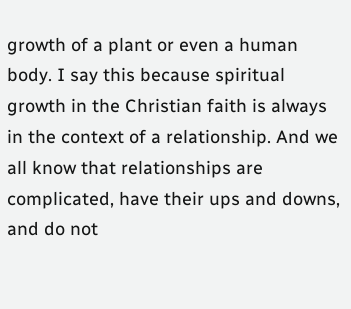growth of a plant or even a human body. I say this because spiritual growth in the Christian faith is always in the context of a relationship. And we all know that relationships are complicated, have their ups and downs, and do not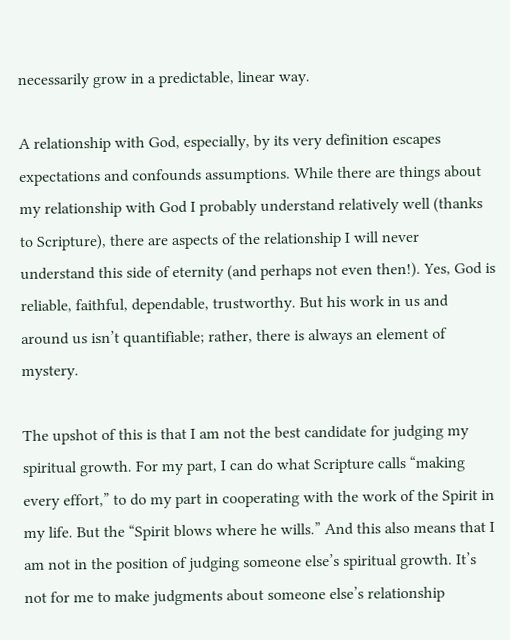necessarily grow in a predictable, linear way.

A relationship with God, especially, by its very definition escapes expectations and confounds assumptions. While there are things about my relationship with God I probably understand relatively well (thanks to Scripture), there are aspects of the relationship I will never understand this side of eternity (and perhaps not even then!). Yes, God is reliable, faithful, dependable, trustworthy. But his work in us and around us isn’t quantifiable; rather, there is always an element of mystery.

The upshot of this is that I am not the best candidate for judging my spiritual growth. For my part, I can do what Scripture calls “making every effort,” to do my part in cooperating with the work of the Spirit in my life. But the “Spirit blows where he wills.” And this also means that I am not in the position of judging someone else’s spiritual growth. It’s not for me to make judgments about someone else’s relationship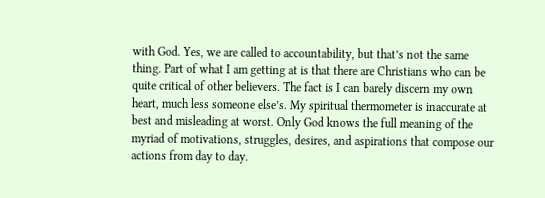with God. Yes, we are called to accountability, but that’s not the same thing. Part of what I am getting at is that there are Christians who can be quite critical of other believers. The fact is I can barely discern my own heart, much less someone else’s. My spiritual thermometer is inaccurate at best and misleading at worst. Only God knows the full meaning of the myriad of motivations, struggles, desires, and aspirations that compose our actions from day to day.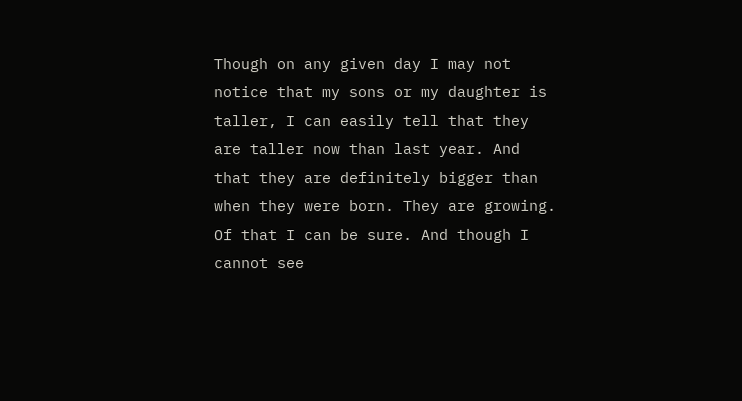Though on any given day I may not notice that my sons or my daughter is taller, I can easily tell that they are taller now than last year. And that they are definitely bigger than when they were born. They are growing. Of that I can be sure. And though I cannot see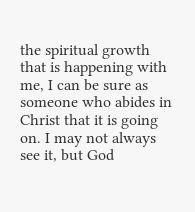the spiritual growth that is happening with me, I can be sure as someone who abides in Christ that it is going on. I may not always see it, but God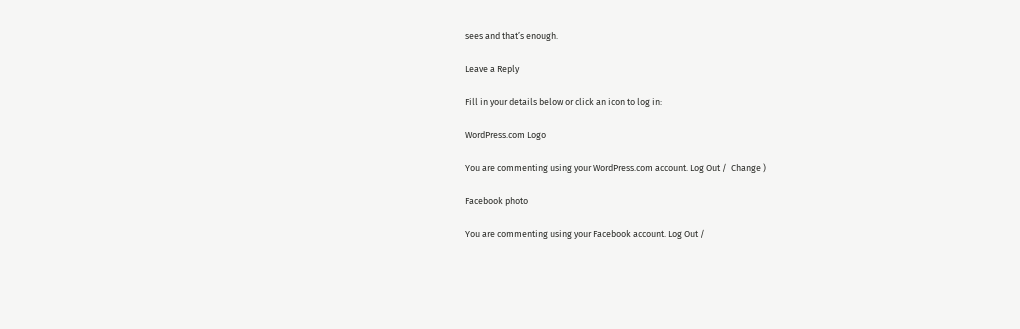sees and that’s enough.

Leave a Reply

Fill in your details below or click an icon to log in:

WordPress.com Logo

You are commenting using your WordPress.com account. Log Out /  Change )

Facebook photo

You are commenting using your Facebook account. Log Out /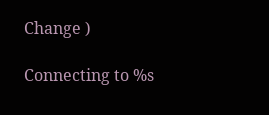Change )

Connecting to %s